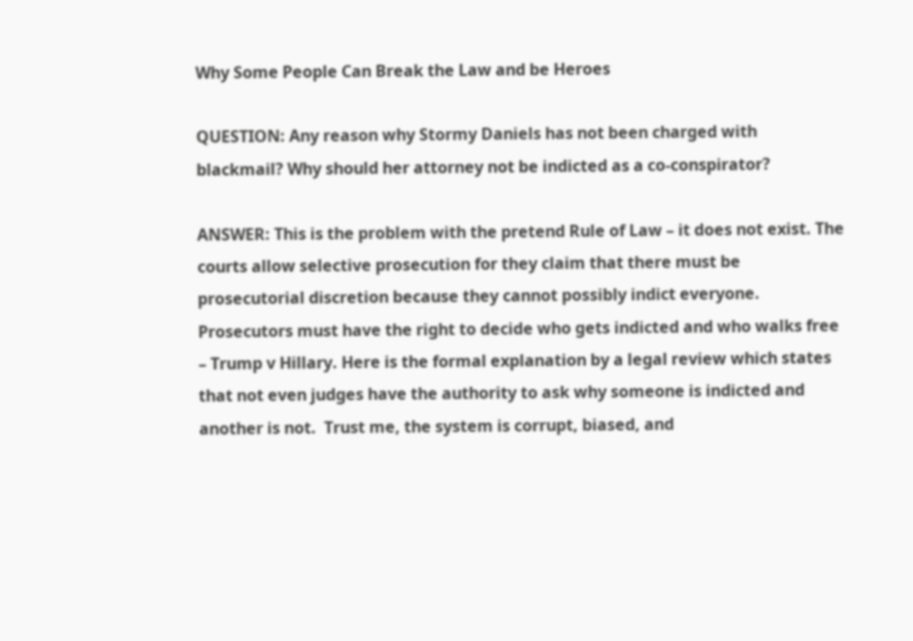Why Some People Can Break the Law and be Heroes

QUESTION: Any reason why Stormy Daniels has not been charged with blackmail? Why should her attorney not be indicted as a co-conspirator?

ANSWER: This is the problem with the pretend Rule of Law – it does not exist. The courts allow selective prosecution for they claim that there must be prosecutorial discretion because they cannot possibly indict everyone. Prosecutors must have the right to decide who gets indicted and who walks free – Trump v Hillary. Here is the formal explanation by a legal review which states that not even judges have the authority to ask why someone is indicted and another is not.  Trust me, the system is corrupt, biased, and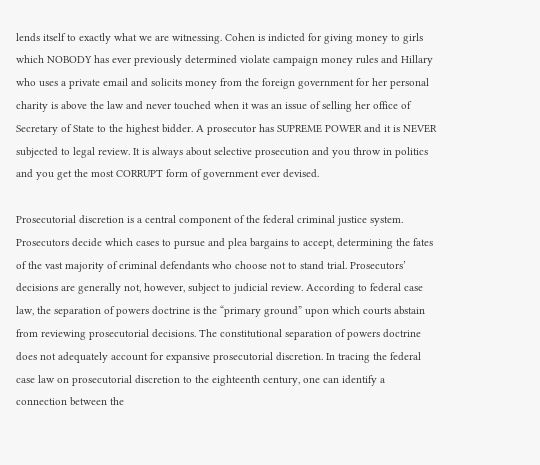lends itself to exactly what we are witnessing. Cohen is indicted for giving money to girls which NOBODY has ever previously determined violate campaign money rules and Hillary who uses a private email and solicits money from the foreign government for her personal charity is above the law and never touched when it was an issue of selling her office of Secretary of State to the highest bidder. A prosecutor has SUPREME POWER and it is NEVER subjected to legal review. It is always about selective prosecution and you throw in politics and you get the most CORRUPT form of government ever devised.

Prosecutorial discretion is a central component of the federal criminal justice system. Prosecutors decide which cases to pursue and plea bargains to accept, determining the fates of the vast majority of criminal defendants who choose not to stand trial. Prosecutors’ decisions are generally not, however, subject to judicial review. According to federal case law, the separation of powers doctrine is the “primary ground” upon which courts abstain from reviewing prosecutorial decisions. The constitutional separation of powers doctrine does not adequately account for expansive prosecutorial discretion. In tracing the federal case law on prosecutorial discretion to the eighteenth century, one can identify a connection between the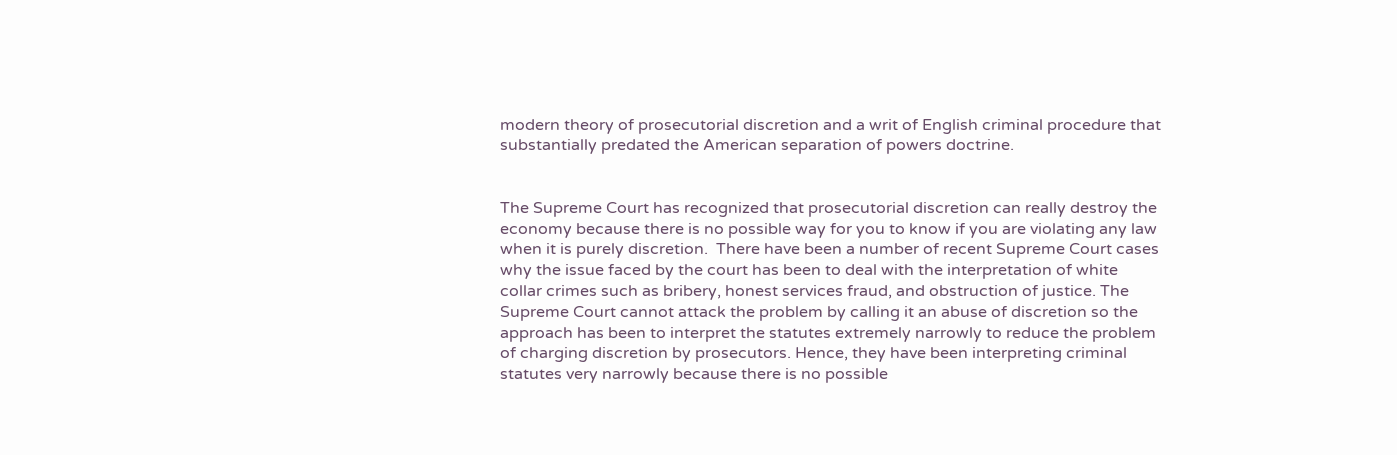modern theory of prosecutorial discretion and a writ of English criminal procedure that substantially predated the American separation of powers doctrine.


The Supreme Court has recognized that prosecutorial discretion can really destroy the economy because there is no possible way for you to know if you are violating any law when it is purely discretion.  There have been a number of recent Supreme Court cases why the issue faced by the court has been to deal with the interpretation of white collar crimes such as bribery, honest services fraud, and obstruction of justice. The Supreme Court cannot attack the problem by calling it an abuse of discretion so the approach has been to interpret the statutes extremely narrowly to reduce the problem of charging discretion by prosecutors. Hence, they have been interpreting criminal statutes very narrowly because there is no possible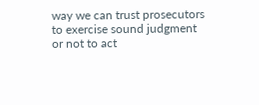way we can trust prosecutors to exercise sound judgment or not to act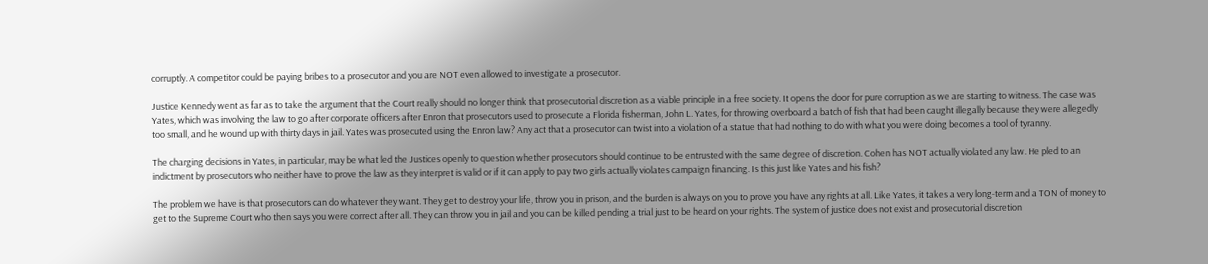corruptly. A competitor could be paying bribes to a prosecutor and you are NOT even allowed to investigate a prosecutor.

Justice Kennedy went as far as to take the argument that the Court really should no longer think that prosecutorial discretion as a viable principle in a free society. It opens the door for pure corruption as we are starting to witness. The case was Yates, which was involving the law to go after corporate officers after Enron that prosecutors used to prosecute a Florida fisherman, John L. Yates, for throwing overboard a batch of fish that had been caught illegally because they were allegedly too small, and he wound up with thirty days in jail. Yates was prosecuted using the Enron law? Any act that a prosecutor can twist into a violation of a statue that had nothing to do with what you were doing becomes a tool of tyranny.

The charging decisions in Yates, in particular, may be what led the Justices openly to question whether prosecutors should continue to be entrusted with the same degree of discretion. Cohen has NOT actually violated any law. He pled to an indictment by prosecutors who neither have to prove the law as they interpret is valid or if it can apply to pay two girls actually violates campaign financing. Is this just like Yates and his fish?

The problem we have is that prosecutors can do whatever they want. They get to destroy your life, throw you in prison, and the burden is always on you to prove you have any rights at all. Like Yates, it takes a very long-term and a TON of money to get to the Supreme Court who then says you were correct after all. They can throw you in jail and you can be killed pending a trial just to be heard on your rights. The system of justice does not exist and prosecutorial discretion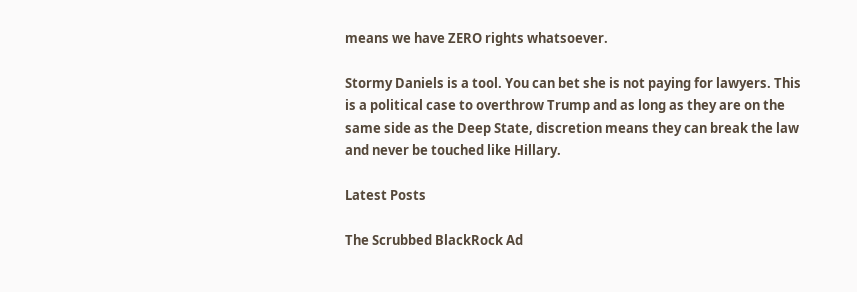means we have ZERO rights whatsoever.

Stormy Daniels is a tool. You can bet she is not paying for lawyers. This is a political case to overthrow Trump and as long as they are on the same side as the Deep State, discretion means they can break the law and never be touched like Hillary.

Latest Posts

The Scrubbed BlackRock Ad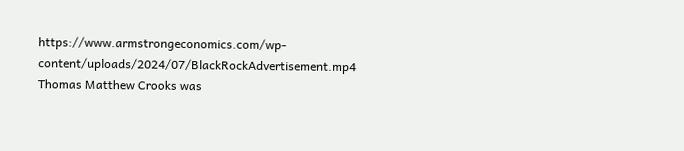https://www.armstrongeconomics.com/wp-content/uploads/2024/07/BlackRockAdvertisement.mp4   Thomas Matthew Crooks was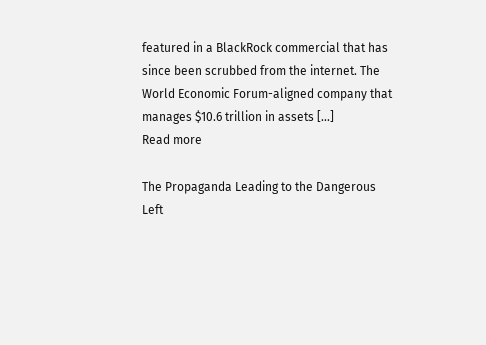featured in a BlackRock commercial that has since been scrubbed from the internet. The World Economic Forum-aligned company that manages $10.6 trillion in assets [...]
Read more

The Propaganda Leading to the Dangerous Left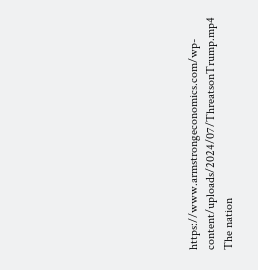https://www.armstrongeconomics.com/wp-content/uploads/2024/07/ThreatsonTrump.mp4   The nation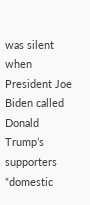was silent when President Joe Biden called Donald Trump’s supporters “domestic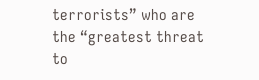terrorists” who are the “greatest threat to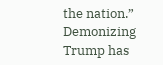the nation.” Demonizing Trump has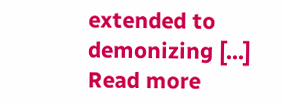extended to demonizing [...]
Read more